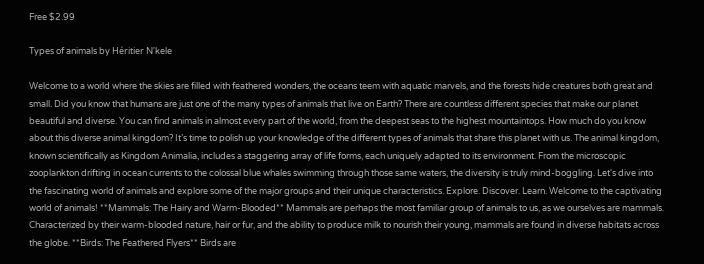Free $2.99

Types of animals by Héritier N'kele

Welcome to a world where the skies are filled with feathered wonders, the oceans teem with aquatic marvels, and the forests hide creatures both great and small. Did you know that humans are just one of the many types of animals that live on Earth? There are countless different species that make our planet beautiful and diverse. You can find animals in almost every part of the world, from the deepest seas to the highest mountaintops. How much do you know about this diverse animal kingdom? It’s time to polish up your knowledge of the different types of animals that share this planet with us. The animal kingdom, known scientifically as Kingdom Animalia, includes a staggering array of life forms, each uniquely adapted to its environment. From the microscopic zooplankton drifting in ocean currents to the colossal blue whales swimming through those same waters, the diversity is truly mind-boggling. Let's dive into the fascinating world of animals and explore some of the major groups and their unique characteristics. Explore. Discover. Learn. Welcome to the captivating world of animals! **Mammals: The Hairy and Warm-Blooded** Mammals are perhaps the most familiar group of animals to us, as we ourselves are mammals. Characterized by their warm-blooded nature, hair or fur, and the ability to produce milk to nourish their young, mammals are found in diverse habitats across the globe. **Birds: The Feathered Flyers** Birds are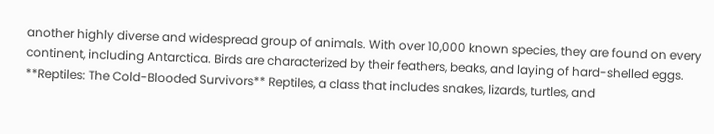another highly diverse and widespread group of animals. With over 10,000 known species, they are found on every continent, including Antarctica. Birds are characterized by their feathers, beaks, and laying of hard-shelled eggs. **Reptiles: The Cold-Blooded Survivors** Reptiles, a class that includes snakes, lizards, turtles, and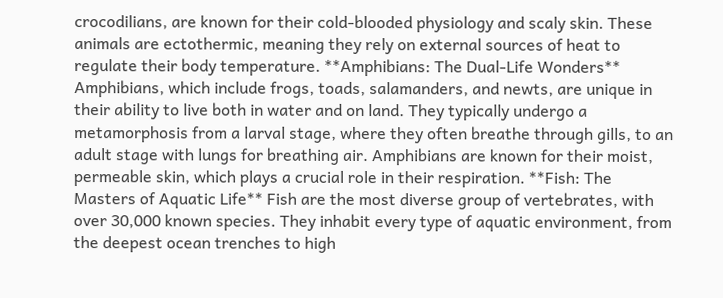crocodilians, are known for their cold-blooded physiology and scaly skin. These animals are ectothermic, meaning they rely on external sources of heat to regulate their body temperature. **Amphibians: The Dual-Life Wonders** Amphibians, which include frogs, toads, salamanders, and newts, are unique in their ability to live both in water and on land. They typically undergo a metamorphosis from a larval stage, where they often breathe through gills, to an adult stage with lungs for breathing air. Amphibians are known for their moist, permeable skin, which plays a crucial role in their respiration. **Fish: The Masters of Aquatic Life** Fish are the most diverse group of vertebrates, with over 30,000 known species. They inhabit every type of aquatic environment, from the deepest ocean trenches to high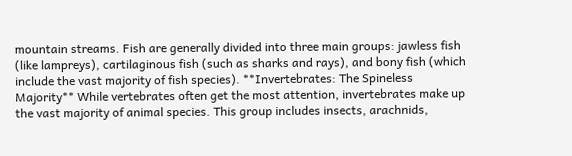mountain streams. Fish are generally divided into three main groups: jawless fish (like lampreys), cartilaginous fish (such as sharks and rays), and bony fish (which include the vast majority of fish species). **Invertebrates: The Spineless Majority** While vertebrates often get the most attention, invertebrates make up the vast majority of animal species. This group includes insects, arachnids,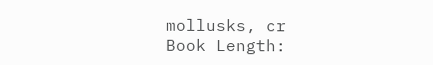mollusks, cr
Book Length: